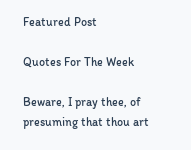Featured Post

Quotes For The Week

Beware, I pray thee, of presuming that thou art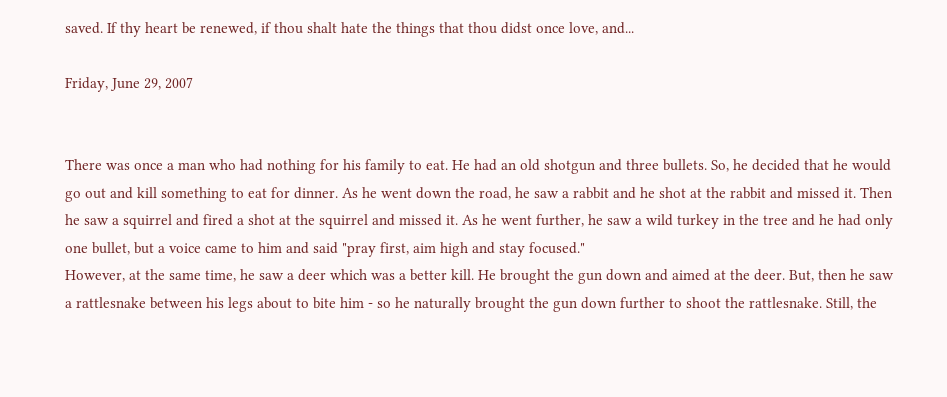saved. If thy heart be renewed, if thou shalt hate the things that thou didst once love, and...

Friday, June 29, 2007


There was once a man who had nothing for his family to eat. He had an old shotgun and three bullets. So, he decided that he would go out and kill something to eat for dinner. As he went down the road, he saw a rabbit and he shot at the rabbit and missed it. Then he saw a squirrel and fired a shot at the squirrel and missed it. As he went further, he saw a wild turkey in the tree and he had only one bullet, but a voice came to him and said "pray first, aim high and stay focused."
However, at the same time, he saw a deer which was a better kill. He brought the gun down and aimed at the deer. But, then he saw a rattlesnake between his legs about to bite him - so he naturally brought the gun down further to shoot the rattlesnake. Still, the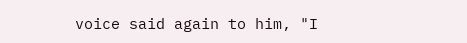voice said again to him, "I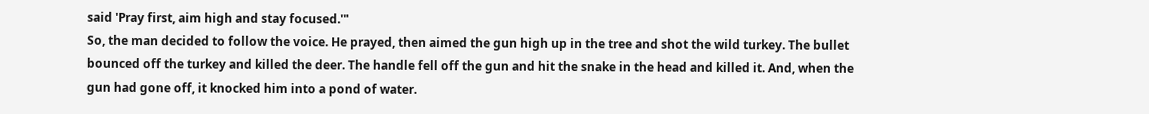said 'Pray first, aim high and stay focused.'"
So, the man decided to follow the voice. He prayed, then aimed the gun high up in the tree and shot the wild turkey. The bullet bounced off the turkey and killed the deer. The handle fell off the gun and hit the snake in the head and killed it. And, when the gun had gone off, it knocked him into a pond of water.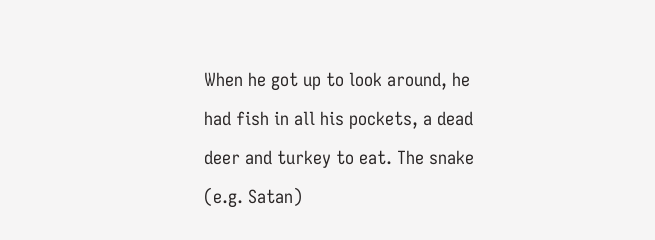When he got up to look around, he had fish in all his pockets, a dead deer and turkey to eat. The snake
(e.g. Satan)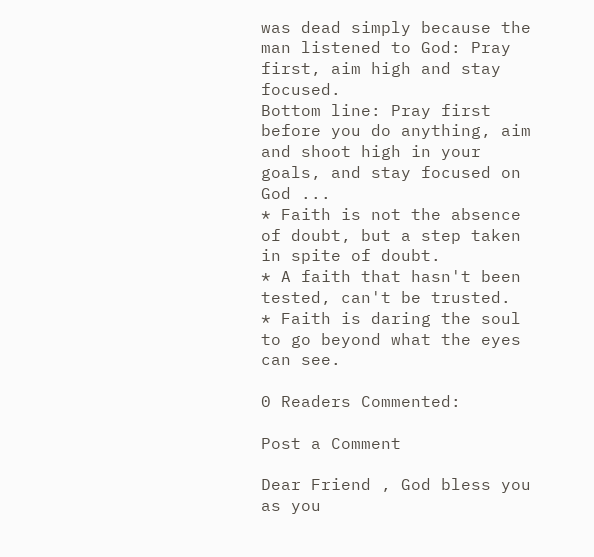was dead simply because the man listened to God: Pray first, aim high and stay focused.
Bottom line: Pray first before you do anything, aim and shoot high in your goals, and stay focused on God ...
* Faith is not the absence of doubt, but a step taken in spite of doubt.
* A faith that hasn't been tested, can't be trusted.
* Faith is daring the soul to go beyond what the eyes can see.

0 Readers Commented:

Post a Comment

Dear Friend , God bless you as you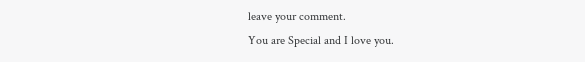leave your comment.
You are Special and I love you.